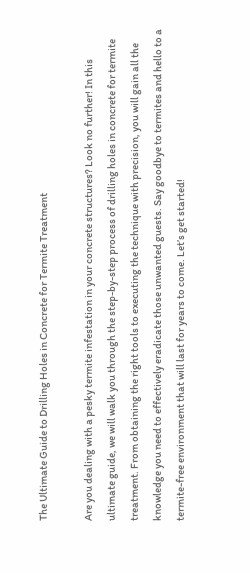The Ultimate Guide to Drilling Holes in Concrete for Termite Treatment

Are you dealing with a pesky termite infestation in your concrete structures? Look no further! In this ultimate guide, we will walk you through the step-by-step process of drilling holes in concrete for termite treatment. From obtaining the right tools to executing the technique with precision, you will gain all the knowledge you need to effectively eradicate those unwanted guests. Say goodbye to termites and hello to a termite-free environment that will last for years to come. Let’s get started!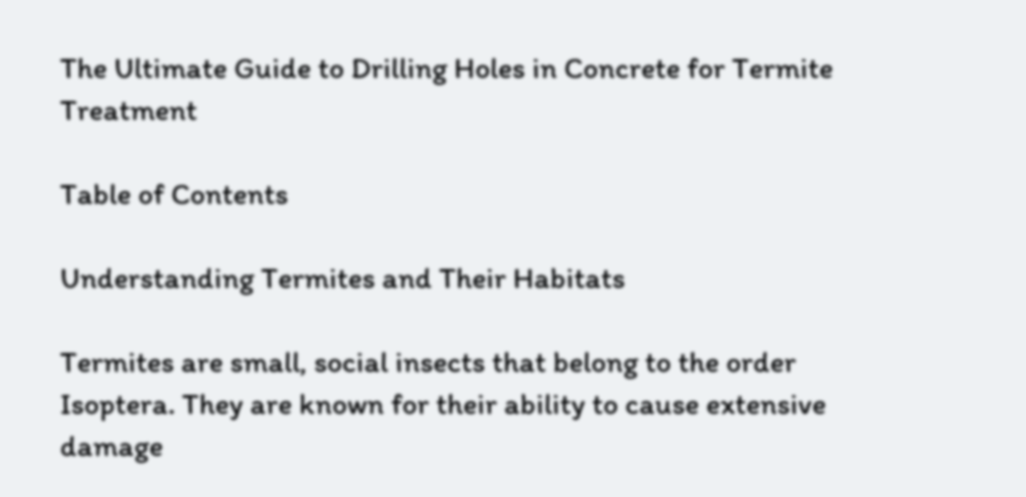The Ultimate Guide to Drilling Holes in Concrete for Termite Treatment

Table of Contents

Understanding Termites and Their Habitats

Termites are small, social insects that belong to the order Isoptera. They are known for their ability to cause extensive damage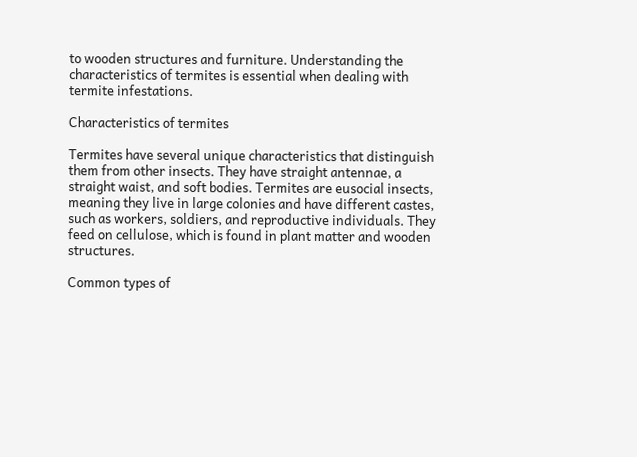to wooden structures and furniture. Understanding the characteristics of termites is essential when dealing with termite infestations.

Characteristics of termites

Termites have several unique characteristics that distinguish them from other insects. They have straight antennae, a straight waist, and soft bodies. Termites are eusocial insects, meaning they live in large colonies and have different castes, such as workers, soldiers, and reproductive individuals. They feed on cellulose, which is found in plant matter and wooden structures.

Common types of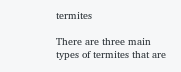termites

There are three main types of termites that are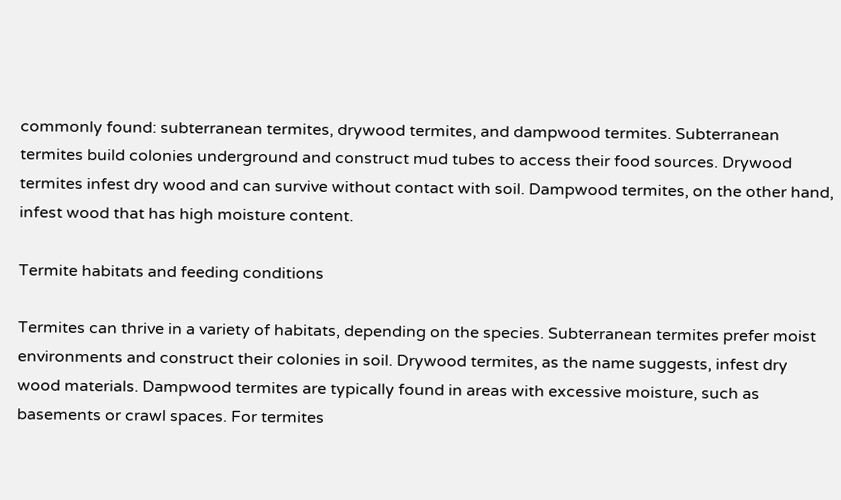commonly found: subterranean termites, drywood termites, and dampwood termites. Subterranean termites build colonies underground and construct mud tubes to access their food sources. Drywood termites infest dry wood and can survive without contact with soil. Dampwood termites, on the other hand, infest wood that has high moisture content.

Termite habitats and feeding conditions

Termites can thrive in a variety of habitats, depending on the species. Subterranean termites prefer moist environments and construct their colonies in soil. Drywood termites, as the name suggests, infest dry wood materials. Dampwood termites are typically found in areas with excessive moisture, such as basements or crawl spaces. For termites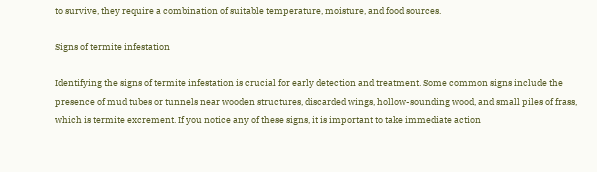to survive, they require a combination of suitable temperature, moisture, and food sources.

Signs of termite infestation

Identifying the signs of termite infestation is crucial for early detection and treatment. Some common signs include the presence of mud tubes or tunnels near wooden structures, discarded wings, hollow-sounding wood, and small piles of frass, which is termite excrement. If you notice any of these signs, it is important to take immediate action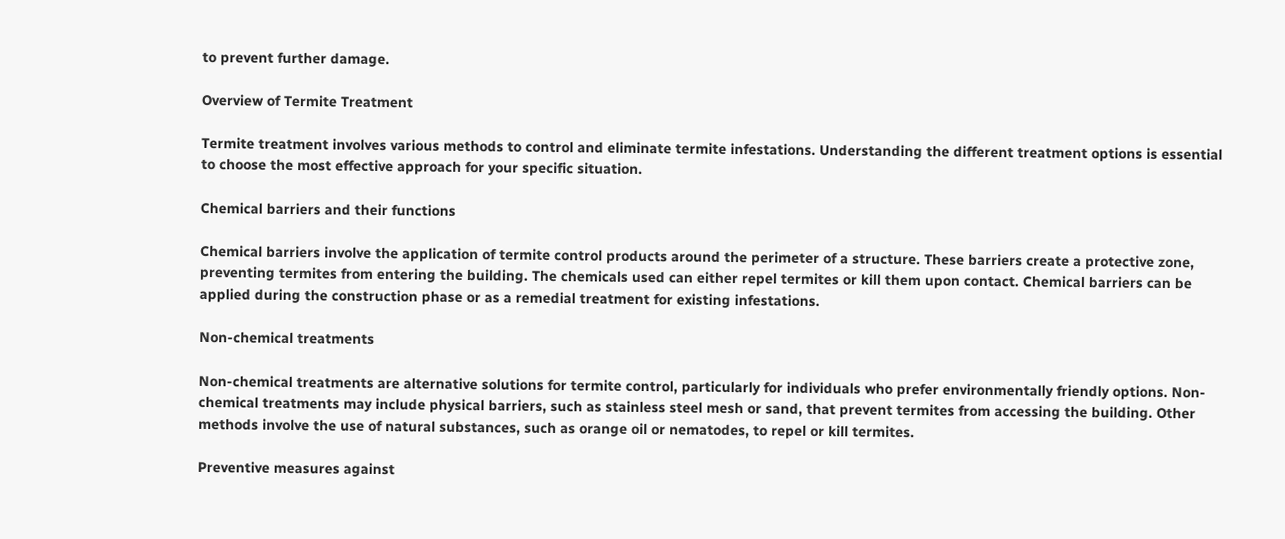to prevent further damage.

Overview of Termite Treatment

Termite treatment involves various methods to control and eliminate termite infestations. Understanding the different treatment options is essential to choose the most effective approach for your specific situation.

Chemical barriers and their functions

Chemical barriers involve the application of termite control products around the perimeter of a structure. These barriers create a protective zone, preventing termites from entering the building. The chemicals used can either repel termites or kill them upon contact. Chemical barriers can be applied during the construction phase or as a remedial treatment for existing infestations.

Non-chemical treatments

Non-chemical treatments are alternative solutions for termite control, particularly for individuals who prefer environmentally friendly options. Non-chemical treatments may include physical barriers, such as stainless steel mesh or sand, that prevent termites from accessing the building. Other methods involve the use of natural substances, such as orange oil or nematodes, to repel or kill termites.

Preventive measures against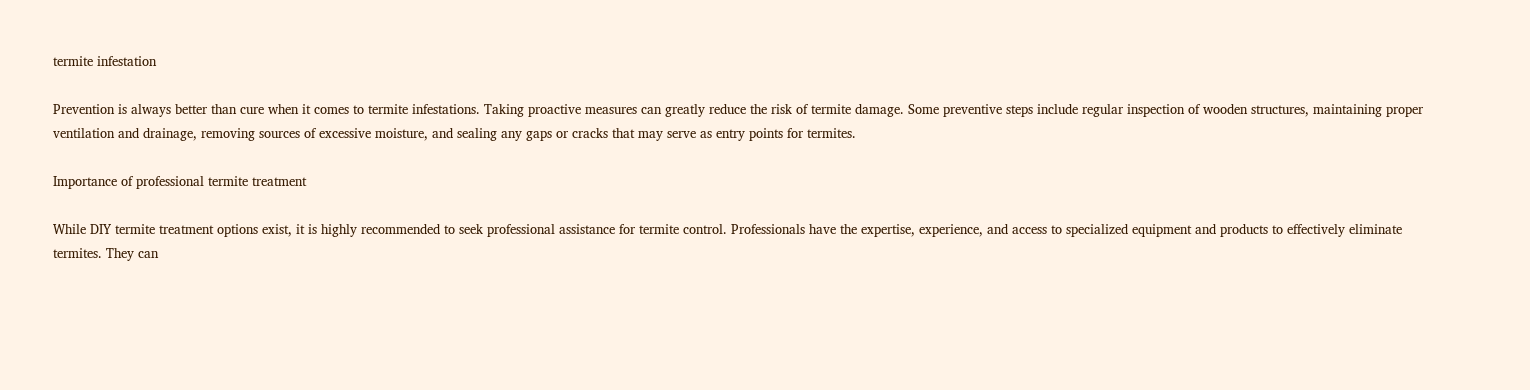termite infestation

Prevention is always better than cure when it comes to termite infestations. Taking proactive measures can greatly reduce the risk of termite damage. Some preventive steps include regular inspection of wooden structures, maintaining proper ventilation and drainage, removing sources of excessive moisture, and sealing any gaps or cracks that may serve as entry points for termites.

Importance of professional termite treatment

While DIY termite treatment options exist, it is highly recommended to seek professional assistance for termite control. Professionals have the expertise, experience, and access to specialized equipment and products to effectively eliminate termites. They can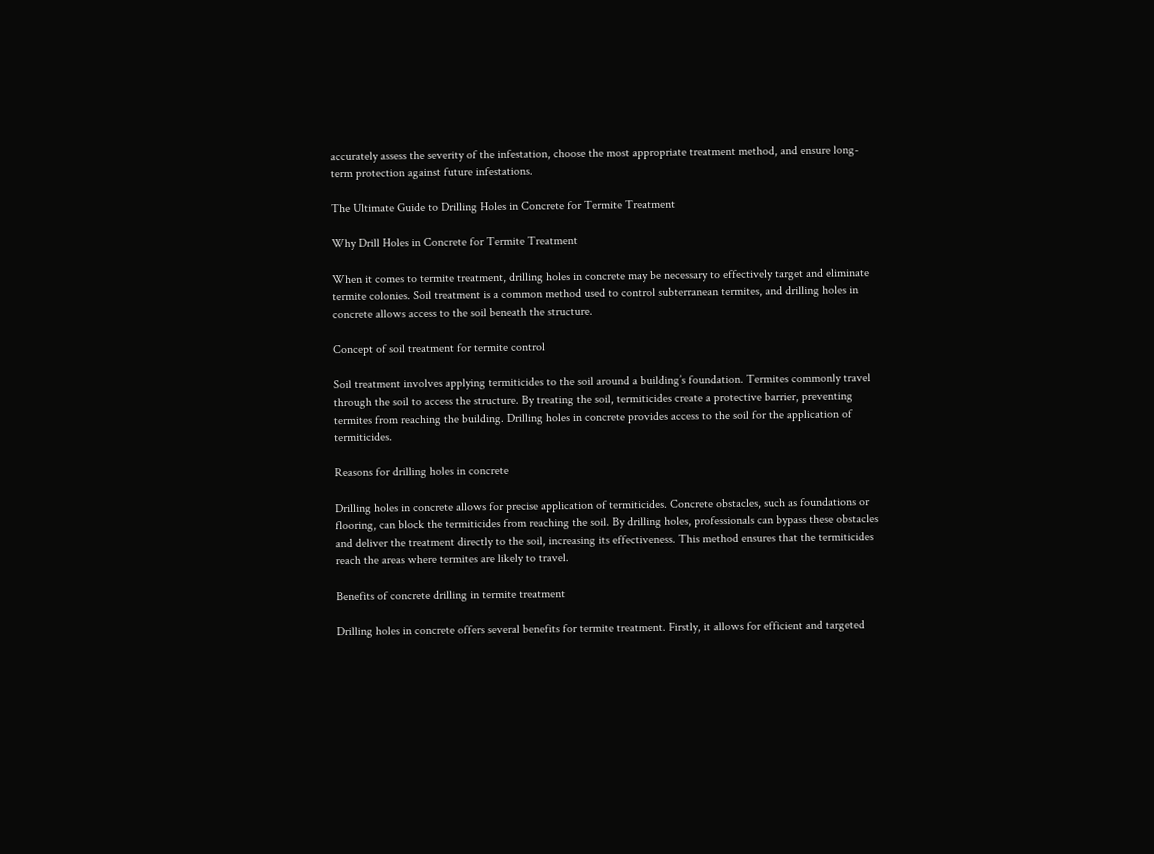accurately assess the severity of the infestation, choose the most appropriate treatment method, and ensure long-term protection against future infestations.

The Ultimate Guide to Drilling Holes in Concrete for Termite Treatment

Why Drill Holes in Concrete for Termite Treatment

When it comes to termite treatment, drilling holes in concrete may be necessary to effectively target and eliminate termite colonies. Soil treatment is a common method used to control subterranean termites, and drilling holes in concrete allows access to the soil beneath the structure.

Concept of soil treatment for termite control

Soil treatment involves applying termiticides to the soil around a building’s foundation. Termites commonly travel through the soil to access the structure. By treating the soil, termiticides create a protective barrier, preventing termites from reaching the building. Drilling holes in concrete provides access to the soil for the application of termiticides.

Reasons for drilling holes in concrete

Drilling holes in concrete allows for precise application of termiticides. Concrete obstacles, such as foundations or flooring, can block the termiticides from reaching the soil. By drilling holes, professionals can bypass these obstacles and deliver the treatment directly to the soil, increasing its effectiveness. This method ensures that the termiticides reach the areas where termites are likely to travel.

Benefits of concrete drilling in termite treatment

Drilling holes in concrete offers several benefits for termite treatment. Firstly, it allows for efficient and targeted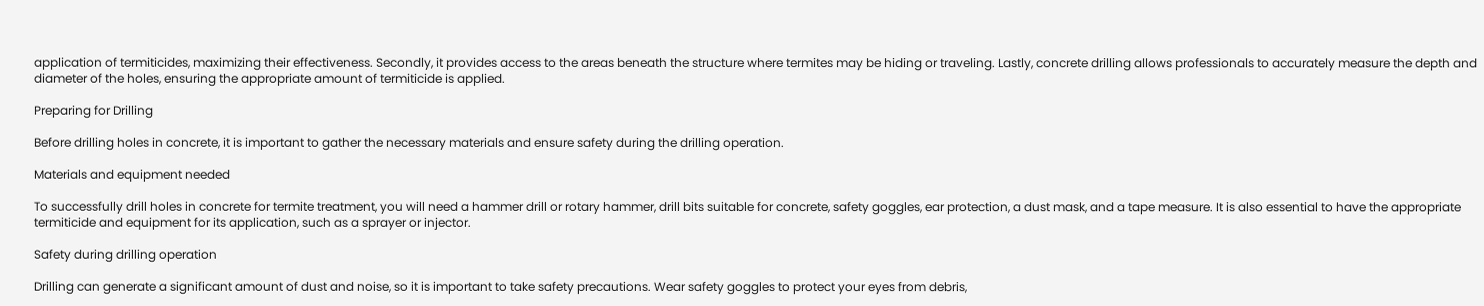application of termiticides, maximizing their effectiveness. Secondly, it provides access to the areas beneath the structure where termites may be hiding or traveling. Lastly, concrete drilling allows professionals to accurately measure the depth and diameter of the holes, ensuring the appropriate amount of termiticide is applied.

Preparing for Drilling

Before drilling holes in concrete, it is important to gather the necessary materials and ensure safety during the drilling operation.

Materials and equipment needed

To successfully drill holes in concrete for termite treatment, you will need a hammer drill or rotary hammer, drill bits suitable for concrete, safety goggles, ear protection, a dust mask, and a tape measure. It is also essential to have the appropriate termiticide and equipment for its application, such as a sprayer or injector.

Safety during drilling operation

Drilling can generate a significant amount of dust and noise, so it is important to take safety precautions. Wear safety goggles to protect your eyes from debris,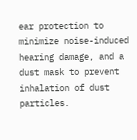ear protection to minimize noise-induced hearing damage, and a dust mask to prevent inhalation of dust particles.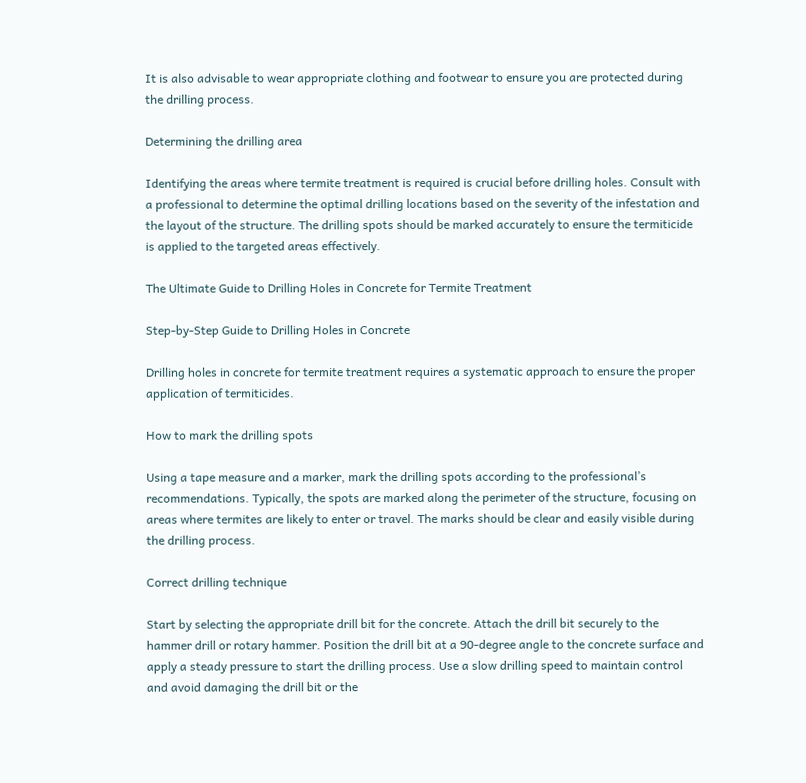It is also advisable to wear appropriate clothing and footwear to ensure you are protected during the drilling process.

Determining the drilling area

Identifying the areas where termite treatment is required is crucial before drilling holes. Consult with a professional to determine the optimal drilling locations based on the severity of the infestation and the layout of the structure. The drilling spots should be marked accurately to ensure the termiticide is applied to the targeted areas effectively.

The Ultimate Guide to Drilling Holes in Concrete for Termite Treatment

Step-by-Step Guide to Drilling Holes in Concrete

Drilling holes in concrete for termite treatment requires a systematic approach to ensure the proper application of termiticides.

How to mark the drilling spots

Using a tape measure and a marker, mark the drilling spots according to the professional’s recommendations. Typically, the spots are marked along the perimeter of the structure, focusing on areas where termites are likely to enter or travel. The marks should be clear and easily visible during the drilling process.

Correct drilling technique

Start by selecting the appropriate drill bit for the concrete. Attach the drill bit securely to the hammer drill or rotary hammer. Position the drill bit at a 90-degree angle to the concrete surface and apply a steady pressure to start the drilling process. Use a slow drilling speed to maintain control and avoid damaging the drill bit or the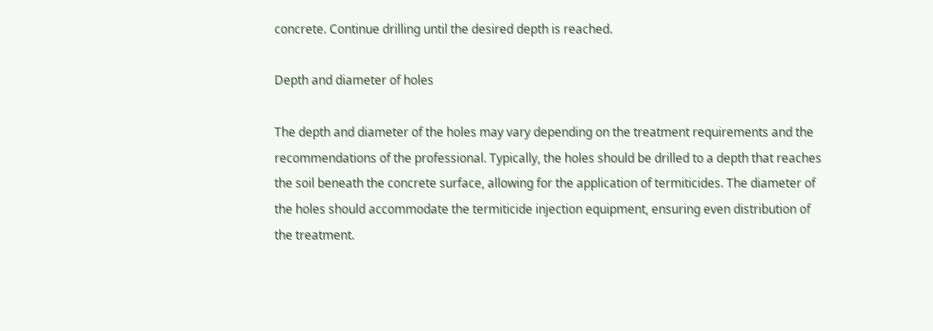concrete. Continue drilling until the desired depth is reached.

Depth and diameter of holes

The depth and diameter of the holes may vary depending on the treatment requirements and the recommendations of the professional. Typically, the holes should be drilled to a depth that reaches the soil beneath the concrete surface, allowing for the application of termiticides. The diameter of the holes should accommodate the termiticide injection equipment, ensuring even distribution of the treatment.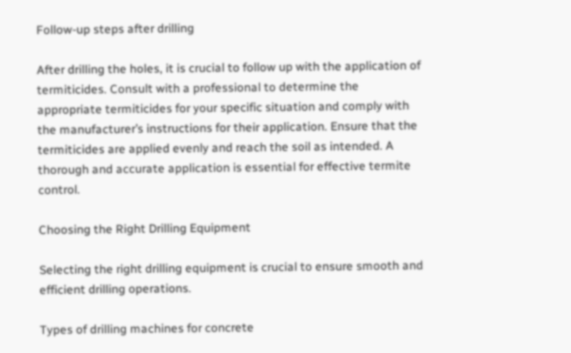Follow-up steps after drilling

After drilling the holes, it is crucial to follow up with the application of termiticides. Consult with a professional to determine the appropriate termiticides for your specific situation and comply with the manufacturer’s instructions for their application. Ensure that the termiticides are applied evenly and reach the soil as intended. A thorough and accurate application is essential for effective termite control.

Choosing the Right Drilling Equipment

Selecting the right drilling equipment is crucial to ensure smooth and efficient drilling operations.

Types of drilling machines for concrete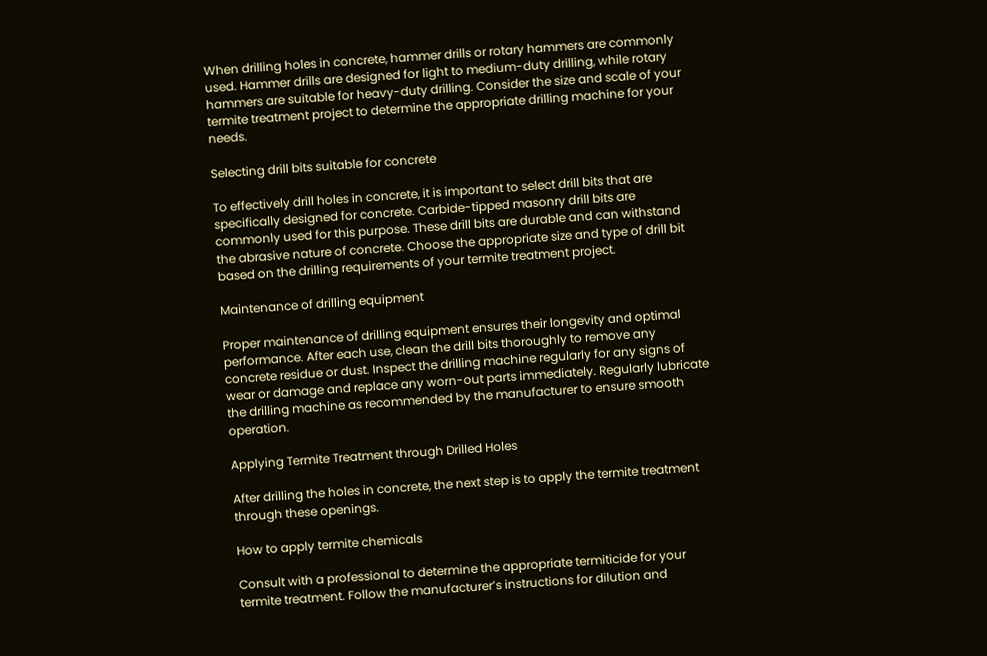When drilling holes in concrete, hammer drills or rotary hammers are commonly used. Hammer drills are designed for light to medium-duty drilling, while rotary hammers are suitable for heavy-duty drilling. Consider the size and scale of your termite treatment project to determine the appropriate drilling machine for your needs.

Selecting drill bits suitable for concrete

To effectively drill holes in concrete, it is important to select drill bits that are specifically designed for concrete. Carbide-tipped masonry drill bits are commonly used for this purpose. These drill bits are durable and can withstand the abrasive nature of concrete. Choose the appropriate size and type of drill bit based on the drilling requirements of your termite treatment project.

Maintenance of drilling equipment

Proper maintenance of drilling equipment ensures their longevity and optimal performance. After each use, clean the drill bits thoroughly to remove any concrete residue or dust. Inspect the drilling machine regularly for any signs of wear or damage and replace any worn-out parts immediately. Regularly lubricate the drilling machine as recommended by the manufacturer to ensure smooth operation.

Applying Termite Treatment through Drilled Holes

After drilling the holes in concrete, the next step is to apply the termite treatment through these openings.

How to apply termite chemicals

Consult with a professional to determine the appropriate termiticide for your termite treatment. Follow the manufacturer’s instructions for dilution and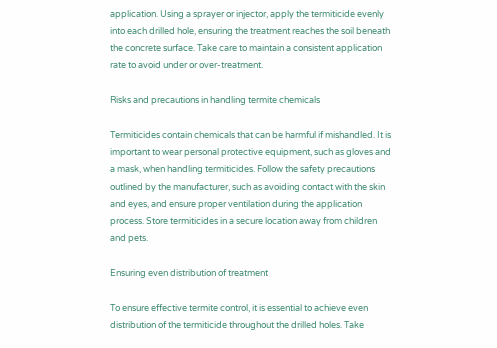application. Using a sprayer or injector, apply the termiticide evenly into each drilled hole, ensuring the treatment reaches the soil beneath the concrete surface. Take care to maintain a consistent application rate to avoid under or over-treatment.

Risks and precautions in handling termite chemicals

Termiticides contain chemicals that can be harmful if mishandled. It is important to wear personal protective equipment, such as gloves and a mask, when handling termiticides. Follow the safety precautions outlined by the manufacturer, such as avoiding contact with the skin and eyes, and ensure proper ventilation during the application process. Store termiticides in a secure location away from children and pets.

Ensuring even distribution of treatment

To ensure effective termite control, it is essential to achieve even distribution of the termiticide throughout the drilled holes. Take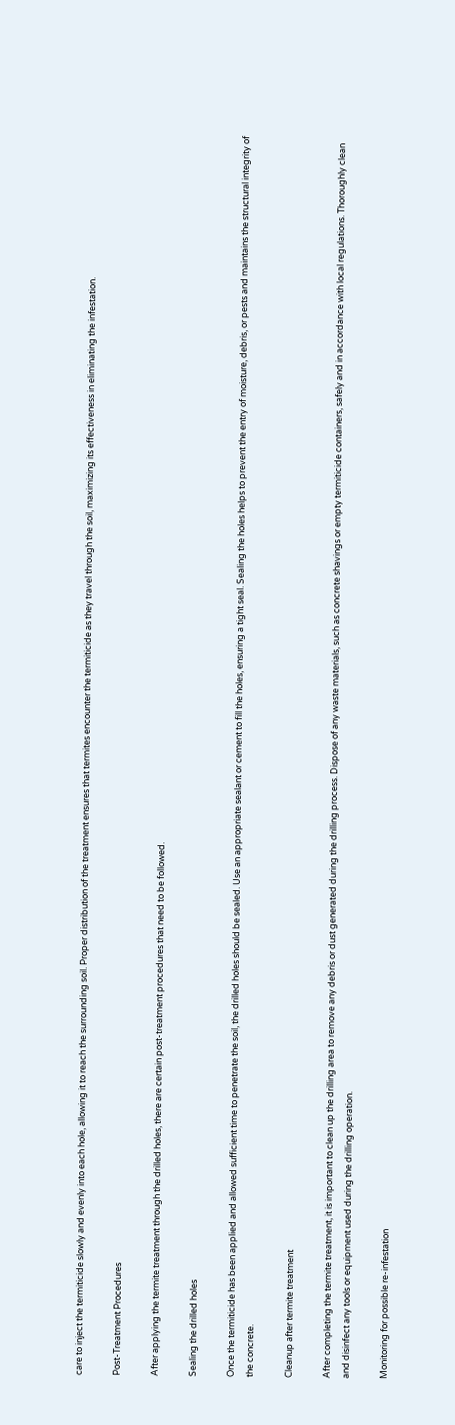care to inject the termiticide slowly and evenly into each hole, allowing it to reach the surrounding soil. Proper distribution of the treatment ensures that termites encounter the termiticide as they travel through the soil, maximizing its effectiveness in eliminating the infestation.

Post-Treatment Procedures

After applying the termite treatment through the drilled holes, there are certain post-treatment procedures that need to be followed.

Sealing the drilled holes

Once the termiticide has been applied and allowed sufficient time to penetrate the soil, the drilled holes should be sealed. Use an appropriate sealant or cement to fill the holes, ensuring a tight seal. Sealing the holes helps to prevent the entry of moisture, debris, or pests and maintains the structural integrity of the concrete.

Cleanup after termite treatment

After completing the termite treatment, it is important to clean up the drilling area to remove any debris or dust generated during the drilling process. Dispose of any waste materials, such as concrete shavings or empty termiticide containers, safely and in accordance with local regulations. Thoroughly clean and disinfect any tools or equipment used during the drilling operation.

Monitoring for possible re-infestation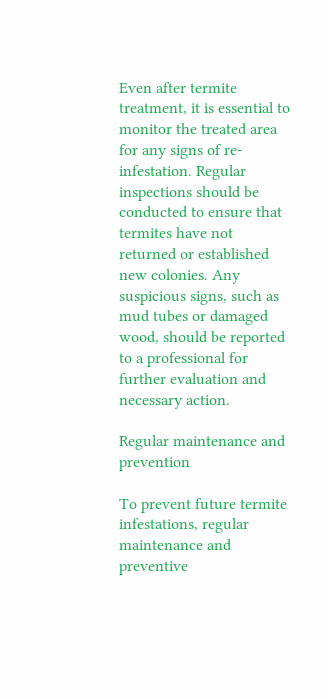Even after termite treatment, it is essential to monitor the treated area for any signs of re-infestation. Regular inspections should be conducted to ensure that termites have not returned or established new colonies. Any suspicious signs, such as mud tubes or damaged wood, should be reported to a professional for further evaluation and necessary action.

Regular maintenance and prevention

To prevent future termite infestations, regular maintenance and preventive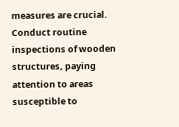measures are crucial. Conduct routine inspections of wooden structures, paying attention to areas susceptible to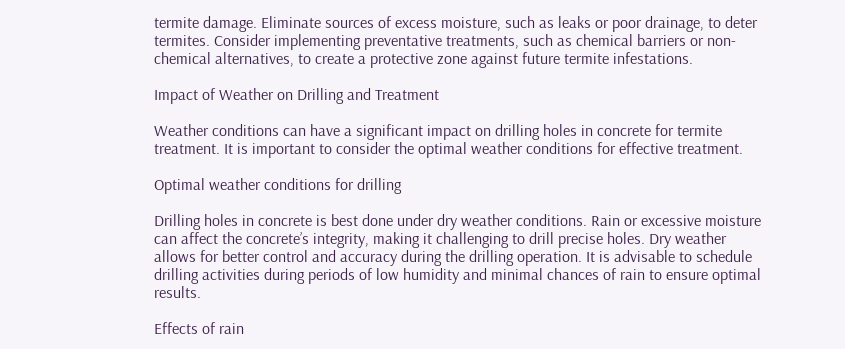termite damage. Eliminate sources of excess moisture, such as leaks or poor drainage, to deter termites. Consider implementing preventative treatments, such as chemical barriers or non-chemical alternatives, to create a protective zone against future termite infestations.

Impact of Weather on Drilling and Treatment

Weather conditions can have a significant impact on drilling holes in concrete for termite treatment. It is important to consider the optimal weather conditions for effective treatment.

Optimal weather conditions for drilling

Drilling holes in concrete is best done under dry weather conditions. Rain or excessive moisture can affect the concrete’s integrity, making it challenging to drill precise holes. Dry weather allows for better control and accuracy during the drilling operation. It is advisable to schedule drilling activities during periods of low humidity and minimal chances of rain to ensure optimal results.

Effects of rain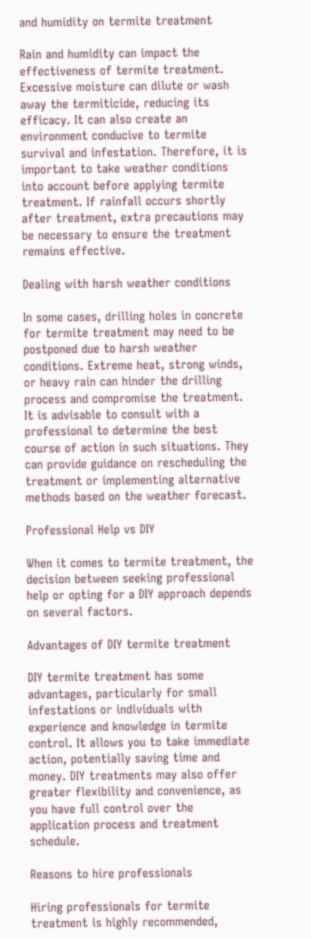and humidity on termite treatment

Rain and humidity can impact the effectiveness of termite treatment. Excessive moisture can dilute or wash away the termiticide, reducing its efficacy. It can also create an environment conducive to termite survival and infestation. Therefore, it is important to take weather conditions into account before applying termite treatment. If rainfall occurs shortly after treatment, extra precautions may be necessary to ensure the treatment remains effective.

Dealing with harsh weather conditions

In some cases, drilling holes in concrete for termite treatment may need to be postponed due to harsh weather conditions. Extreme heat, strong winds, or heavy rain can hinder the drilling process and compromise the treatment. It is advisable to consult with a professional to determine the best course of action in such situations. They can provide guidance on rescheduling the treatment or implementing alternative methods based on the weather forecast.

Professional Help vs DIY

When it comes to termite treatment, the decision between seeking professional help or opting for a DIY approach depends on several factors.

Advantages of DIY termite treatment

DIY termite treatment has some advantages, particularly for small infestations or individuals with experience and knowledge in termite control. It allows you to take immediate action, potentially saving time and money. DIY treatments may also offer greater flexibility and convenience, as you have full control over the application process and treatment schedule.

Reasons to hire professionals

Hiring professionals for termite treatment is highly recommended,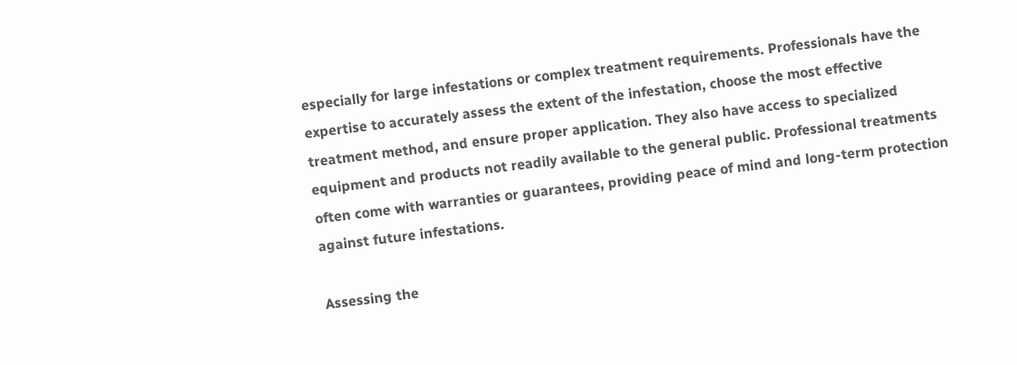especially for large infestations or complex treatment requirements. Professionals have the expertise to accurately assess the extent of the infestation, choose the most effective treatment method, and ensure proper application. They also have access to specialized equipment and products not readily available to the general public. Professional treatments often come with warranties or guarantees, providing peace of mind and long-term protection against future infestations.

Assessing the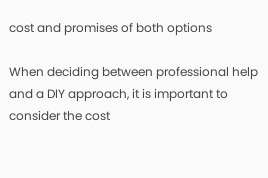cost and promises of both options

When deciding between professional help and a DIY approach, it is important to consider the cost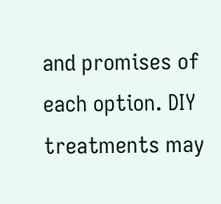and promises of each option. DIY treatments may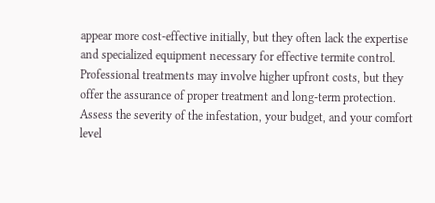appear more cost-effective initially, but they often lack the expertise and specialized equipment necessary for effective termite control. Professional treatments may involve higher upfront costs, but they offer the assurance of proper treatment and long-term protection. Assess the severity of the infestation, your budget, and your comfort level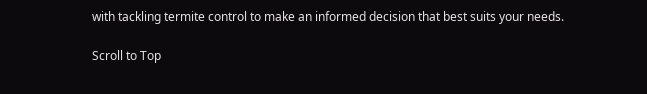with tackling termite control to make an informed decision that best suits your needs.

Scroll to Top